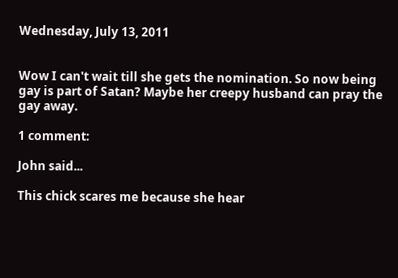Wednesday, July 13, 2011


Wow I can't wait till she gets the nomination. So now being gay is part of Satan? Maybe her creepy husband can pray the gay away.

1 comment:

John said...

This chick scares me because she hear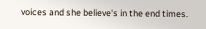voices and she believe's in the end times.